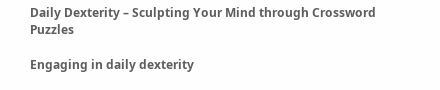Daily Dexterity – Sculpting Your Mind through Crossword Puzzles

Engaging in daily dexterity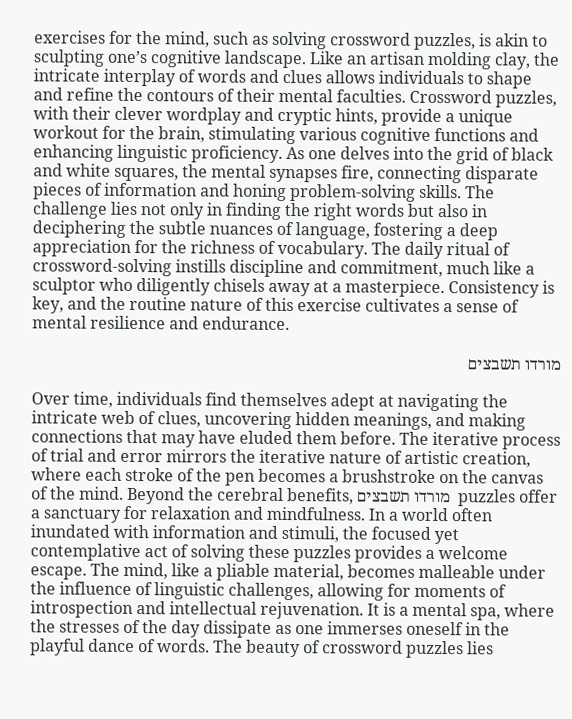exercises for the mind, such as solving crossword puzzles, is akin to sculpting one’s cognitive landscape. Like an artisan molding clay, the intricate interplay of words and clues allows individuals to shape and refine the contours of their mental faculties. Crossword puzzles, with their clever wordplay and cryptic hints, provide a unique workout for the brain, stimulating various cognitive functions and enhancing linguistic proficiency. As one delves into the grid of black and white squares, the mental synapses fire, connecting disparate pieces of information and honing problem-solving skills. The challenge lies not only in finding the right words but also in deciphering the subtle nuances of language, fostering a deep appreciation for the richness of vocabulary. The daily ritual of crossword-solving instills discipline and commitment, much like a sculptor who diligently chisels away at a masterpiece. Consistency is key, and the routine nature of this exercise cultivates a sense of mental resilience and endurance.

מורדו תשבצים

Over time, individuals find themselves adept at navigating the intricate web of clues, uncovering hidden meanings, and making connections that may have eluded them before. The iterative process of trial and error mirrors the iterative nature of artistic creation, where each stroke of the pen becomes a brushstroke on the canvas of the mind. Beyond the cerebral benefits, מורדו תשבצים  puzzles offer a sanctuary for relaxation and mindfulness. In a world often inundated with information and stimuli, the focused yet contemplative act of solving these puzzles provides a welcome escape. The mind, like a pliable material, becomes malleable under the influence of linguistic challenges, allowing for moments of introspection and intellectual rejuvenation. It is a mental spa, where the stresses of the day dissipate as one immerses oneself in the playful dance of words. The beauty of crossword puzzles lies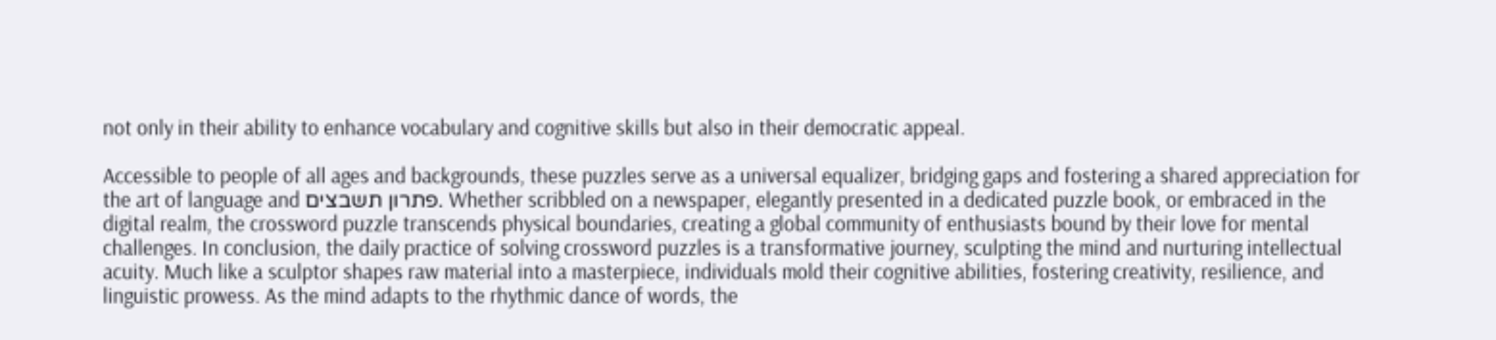not only in their ability to enhance vocabulary and cognitive skills but also in their democratic appeal.

Accessible to people of all ages and backgrounds, these puzzles serve as a universal equalizer, bridging gaps and fostering a shared appreciation for the art of language and פתרון תשבצים. Whether scribbled on a newspaper, elegantly presented in a dedicated puzzle book, or embraced in the digital realm, the crossword puzzle transcends physical boundaries, creating a global community of enthusiasts bound by their love for mental challenges. In conclusion, the daily practice of solving crossword puzzles is a transformative journey, sculpting the mind and nurturing intellectual acuity. Much like a sculptor shapes raw material into a masterpiece, individuals mold their cognitive abilities, fostering creativity, resilience, and linguistic prowess. As the mind adapts to the rhythmic dance of words, the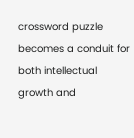crossword puzzle becomes a conduit for both intellectual growth and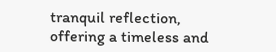tranquil reflection, offering a timeless and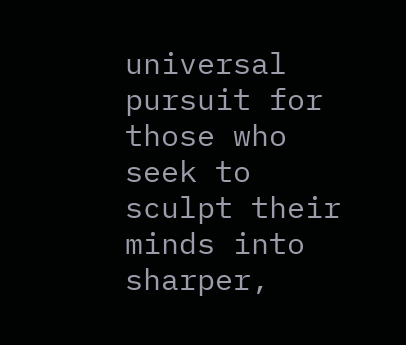universal pursuit for those who seek to sculpt their minds into sharper,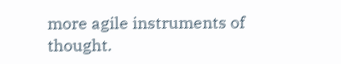more agile instruments of thought.